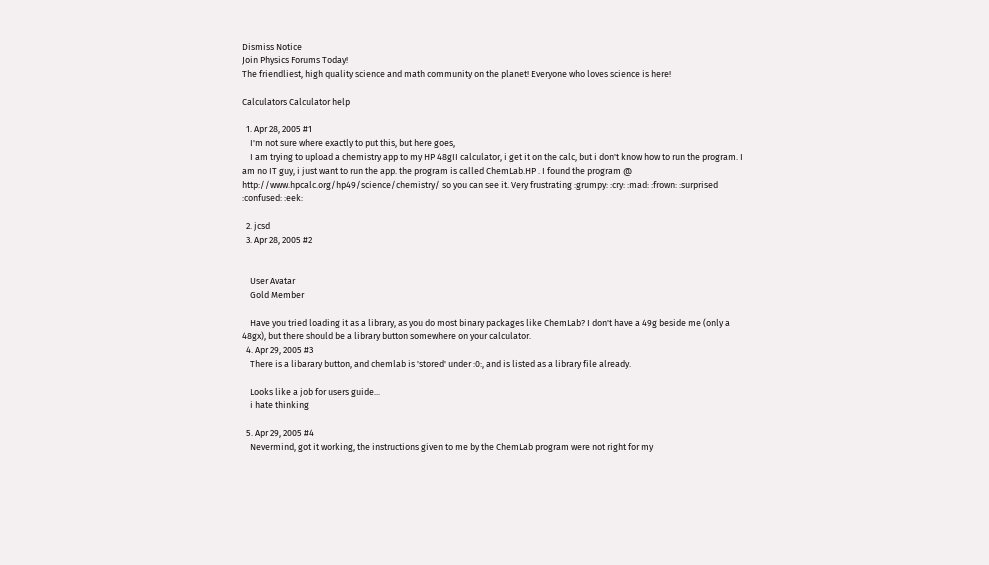Dismiss Notice
Join Physics Forums Today!
The friendliest, high quality science and math community on the planet! Everyone who loves science is here!

Calculators Calculator help

  1. Apr 28, 2005 #1
    I'm not sure where exactly to put this, but here goes,
    I am trying to upload a chemistry app to my HP 48gII calculator, i get it on the calc, but i don't know how to run the program. I am no IT guy, i just want to run the app. the program is called ChemLab.HP . I found the program @ http://www.hpcalc.org/hp49/science/chemistry/ so you can see it. Very frustrating :grumpy: :cry: :mad: :frown: :surprised :confused: :eek:

  2. jcsd
  3. Apr 28, 2005 #2


    User Avatar
    Gold Member

    Have you tried loading it as a library, as you do most binary packages like ChemLab? I don't have a 49g beside me (only a 48gx), but there should be a library button somewhere on your calculator.
  4. Apr 29, 2005 #3
    There is a libarary button, and chemlab is 'stored' under :0:, and is listed as a library file already.

    Looks like a job for users guide...
    i hate thinking

  5. Apr 29, 2005 #4
    Nevermind, got it working, the instructions given to me by the ChemLab program were not right for my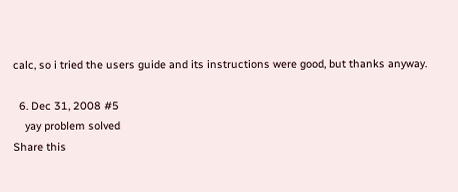calc, so i tried the users guide and its instructions were good, but thanks anyway.

  6. Dec 31, 2008 #5
    yay problem solved
Share this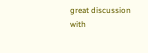great discussion with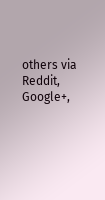others via Reddit, Google+,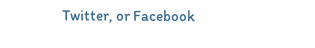Twitter, or Facebook